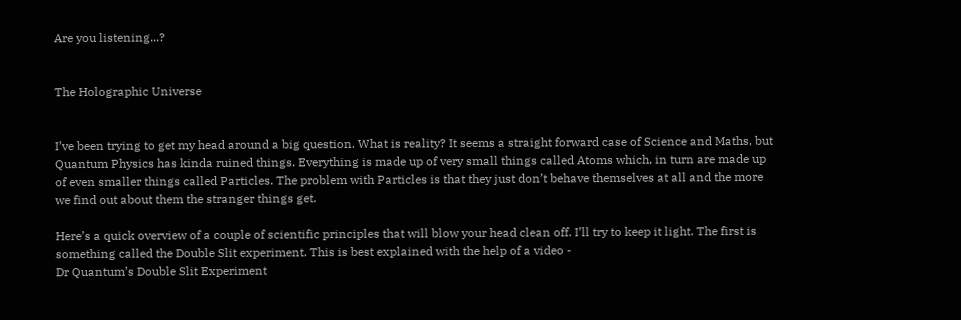Are you listening...?


The Holographic Universe


I’ve been trying to get my head around a big question. What is reality? It seems a straight forward case of Science and Maths, but Quantum Physics has kinda ruined things. Everything is made up of very small things called Atoms which, in turn are made up of even smaller things called Particles. The problem with Particles is that they just don’t behave themselves at all and the more we find out about them the stranger things get.

Here’s a quick overview of a couple of scientific principles that will blow your head clean off. I’ll try to keep it light. The first is something called the Double Slit experiment. This is best explained with the help of a video -
Dr Quantum’s Double Slit Experiment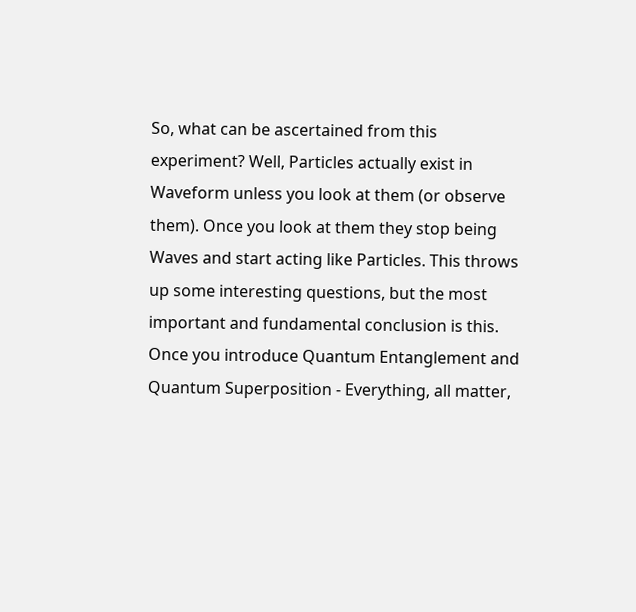So, what can be ascertained from this experiment? Well, Particles actually exist in Waveform unless you look at them (or observe them). Once you look at them they stop being Waves and start acting like Particles. This throws up some interesting questions, but the most important and fundamental conclusion is this. Once you introduce Quantum Entanglement and Quantum Superposition - Everything, all matter,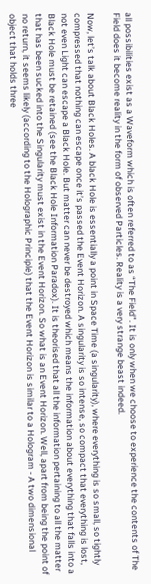all possibilities exist as a Waveform which is often referred to as “The Field”. It is only when we choose to experience the contents of The Field does it become reality in the form of observed Particles. Reality is a very strange beast indeed.

Now, let’s talk about Black Holes. A black Hole is essentially a point in Space Time (a singularity), where everything is so small, so tightly compressed that nothing can escape once it’s passed the Event Horizon. A singularity is so intense, so compact that everything is lost, not even Light can escape a Black Hole. But matter can never be destroyed which means the information about everything that falls into a Black Hole must be retained (see the Black Hole Information Paradox). It is theorised that all the information pertaining to all the matter that has been sucked into the Singularity must exist in the Event Horizon. So what is an Event Horizon. Well, apart from being the point of no return, it seems likely (according to the Holographic Principle) that the Event Horizon is similar to a Hologram - A two dimensional object that holds three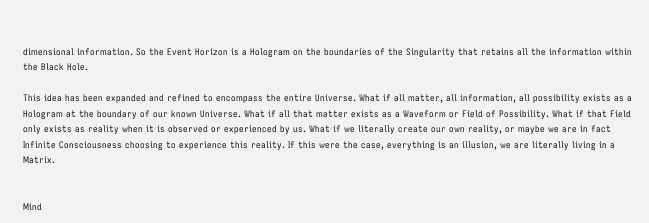dimensional information. So the Event Horizon is a Hologram on the boundaries of the Singularity that retains all the information within the Black Hole.

This idea has been expanded and refined to encompass the entire Universe. What if all matter, all information, all possibility exists as a Hologram at the boundary of our known Universe. What if all that matter exists as a Waveform or Field of Possibility. What if that Field only exists as reality when it is observed or experienced by us. What if we literally create our own reality, or maybe we are in fact Infinite Consciousness choosing to experience this reality. If this were the case, everything is an illusion, we are literally living in a Matrix.


Mind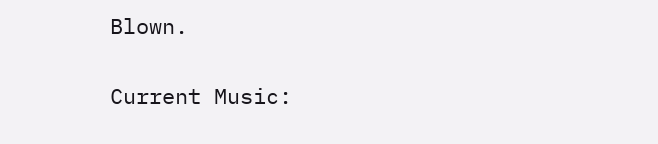Blown.

Current Music: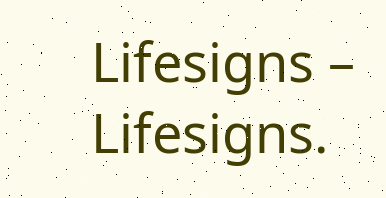Lifesigns – Lifesigns.